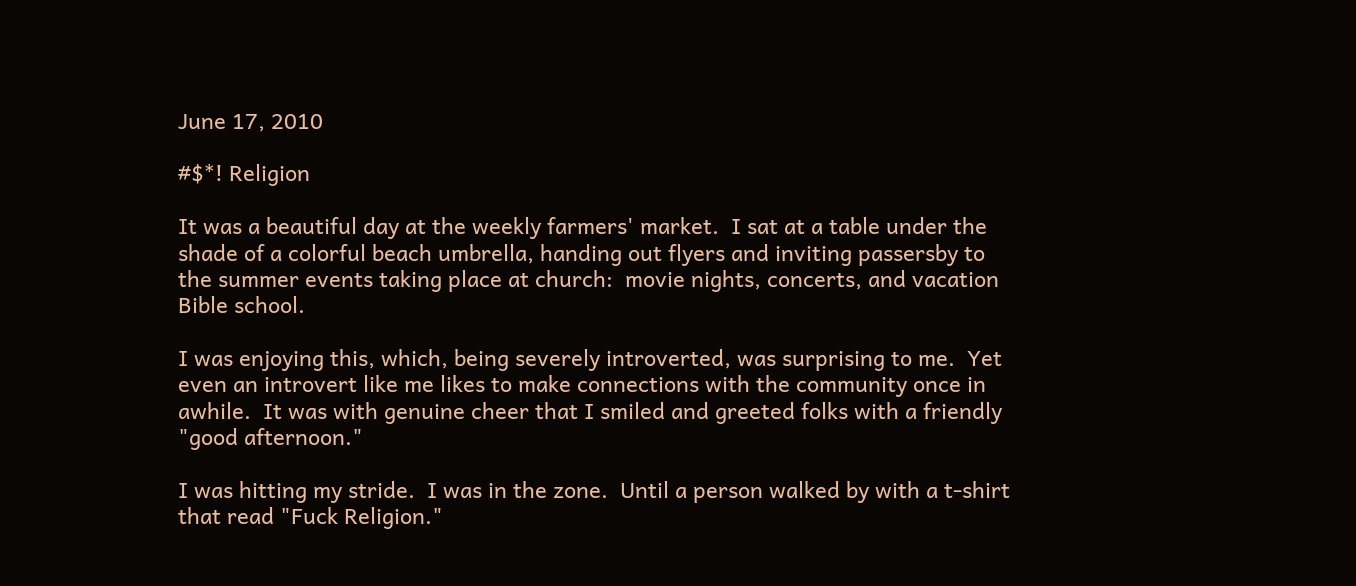June 17, 2010

#$*! Religion

It was a beautiful day at the weekly farmers' market.  I sat at a table under the shade of a colorful beach umbrella, handing out flyers and inviting passersby to the summer events taking place at church:  movie nights, concerts, and vacation Bible school.

I was enjoying this, which, being severely introverted, was surprising to me.  Yet even an introvert like me likes to make connections with the community once in awhile.  It was with genuine cheer that I smiled and greeted folks with a friendly "good afternoon."

I was hitting my stride.  I was in the zone.  Until a person walked by with a t-shirt that read "Fuck Religion."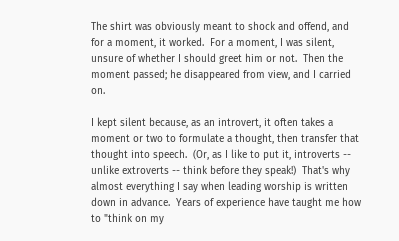The shirt was obviously meant to shock and offend, and for a moment, it worked.  For a moment, I was silent, unsure of whether I should greet him or not.  Then the moment passed; he disappeared from view, and I carried on.

I kept silent because, as an introvert, it often takes a moment or two to formulate a thought, then transfer that thought into speech.  (Or, as I like to put it, introverts -- unlike extroverts -- think before they speak!)  That's why almost everything I say when leading worship is written down in advance.  Years of experience have taught me how to "think on my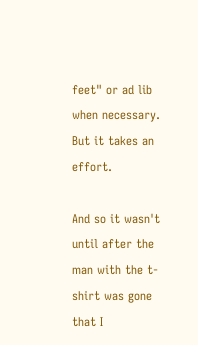feet" or ad lib when necessary.  But it takes an effort.

And so it wasn't until after the man with the t-shirt was gone that I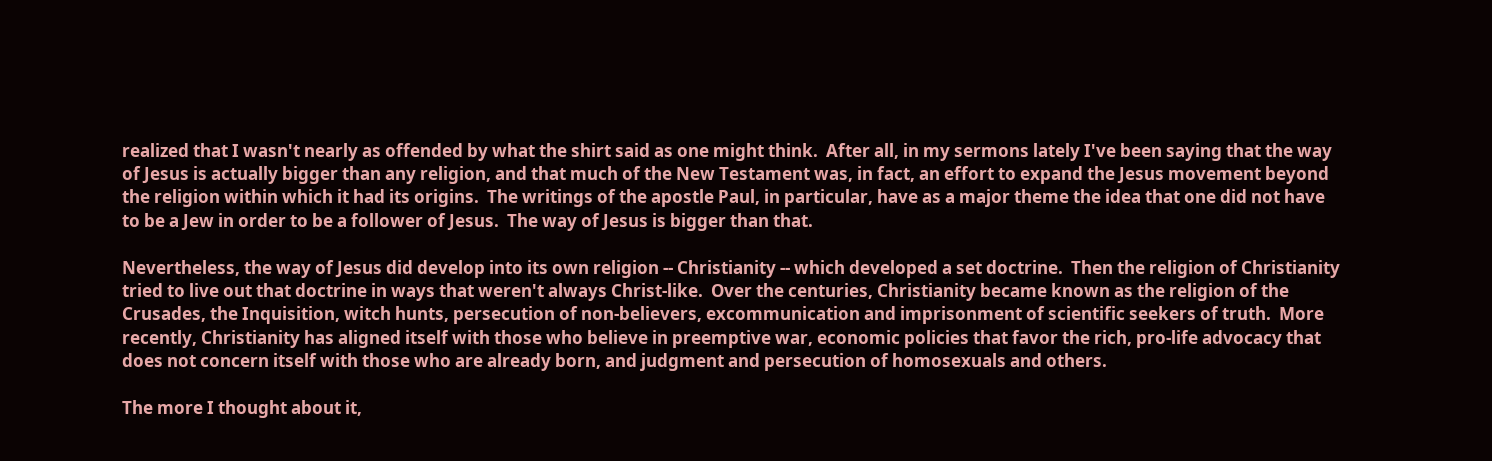realized that I wasn't nearly as offended by what the shirt said as one might think.  After all, in my sermons lately I've been saying that the way of Jesus is actually bigger than any religion, and that much of the New Testament was, in fact, an effort to expand the Jesus movement beyond the religion within which it had its origins.  The writings of the apostle Paul, in particular, have as a major theme the idea that one did not have to be a Jew in order to be a follower of Jesus.  The way of Jesus is bigger than that.

Nevertheless, the way of Jesus did develop into its own religion -- Christianity -- which developed a set doctrine.  Then the religion of Christianity tried to live out that doctrine in ways that weren't always Christ-like.  Over the centuries, Christianity became known as the religion of the Crusades, the Inquisition, witch hunts, persecution of non-believers, excommunication and imprisonment of scientific seekers of truth.  More recently, Christianity has aligned itself with those who believe in preemptive war, economic policies that favor the rich, pro-life advocacy that does not concern itself with those who are already born, and judgment and persecution of homosexuals and others.

The more I thought about it,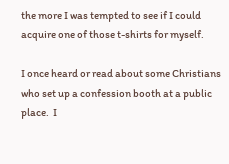the more I was tempted to see if I could acquire one of those t-shirts for myself.

I once heard or read about some Christians who set up a confession booth at a public place.  I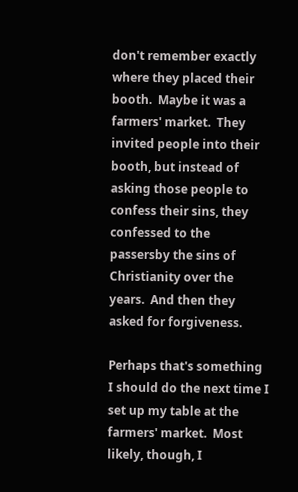don't remember exactly where they placed their booth.  Maybe it was a farmers' market.  They invited people into their booth, but instead of asking those people to confess their sins, they confessed to the passersby the sins of Christianity over the years.  And then they asked for forgiveness.

Perhaps that's something I should do the next time I set up my table at the farmers' market.  Most likely, though, I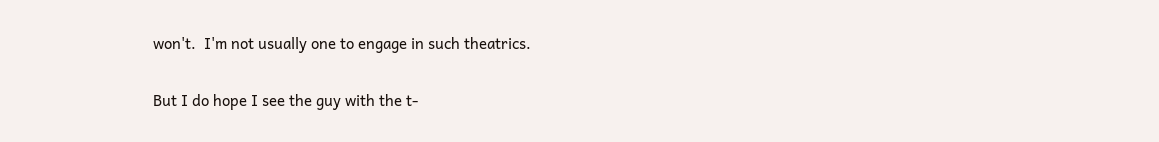won't.  I'm not usually one to engage in such theatrics.

But I do hope I see the guy with the t-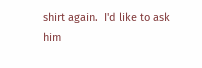shirt again.  I'd like to ask him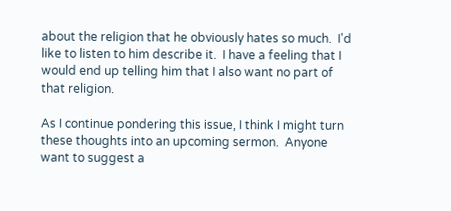about the religion that he obviously hates so much.  I'd like to listen to him describe it.  I have a feeling that I would end up telling him that I also want no part of that religion.

As I continue pondering this issue, I think I might turn these thoughts into an upcoming sermon.  Anyone want to suggest a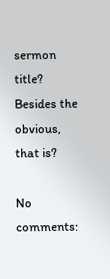sermon title?  Besides the obvious, that is?

No comments: